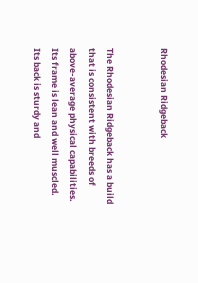Rhodesian Ridgeback


The Rhodesian Ridgeback has a build that is consistent with breeds of above-average physical capabilities. Its frame is lean and well muscled. Its back is sturdy and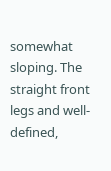somewhat sloping. The straight front legs and well-defined,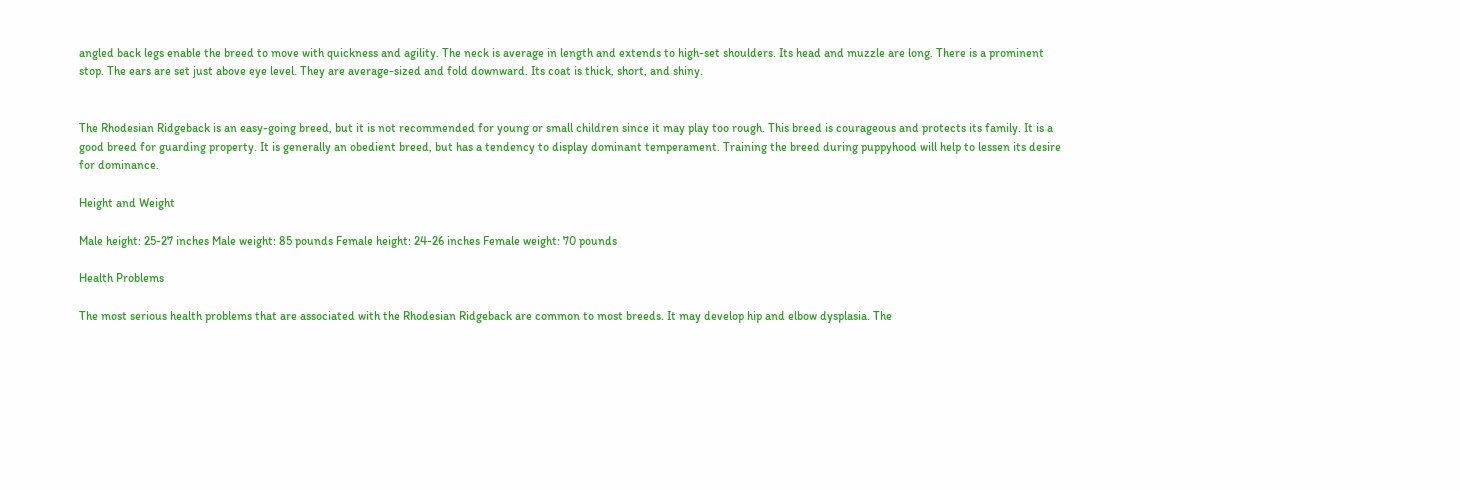angled back legs enable the breed to move with quickness and agility. The neck is average in length and extends to high-set shoulders. Its head and muzzle are long. There is a prominent stop. The ears are set just above eye level. They are average-sized and fold downward. Its coat is thick, short, and shiny.


The Rhodesian Ridgeback is an easy-going breed, but it is not recommended for young or small children since it may play too rough. This breed is courageous and protects its family. It is a good breed for guarding property. It is generally an obedient breed, but has a tendency to display dominant temperament. Training the breed during puppyhood will help to lessen its desire for dominance.

Height and Weight

Male height: 25-27 inches Male weight: 85 pounds Female height: 24-26 inches Female weight: 70 pounds

Health Problems

The most serious health problems that are associated with the Rhodesian Ridgeback are common to most breeds. It may develop hip and elbow dysplasia. The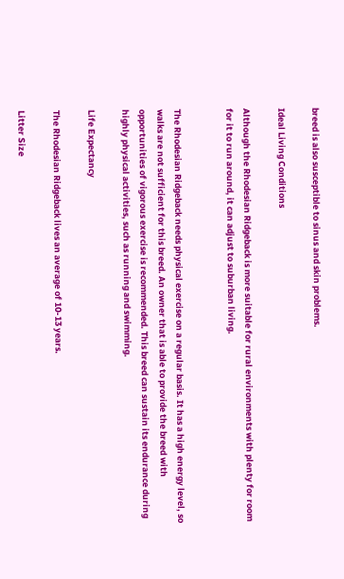breed is also susceptible to sinus and skin problems.

Ideal Living Conditions

Although the Rhodesian Ridgeback is more suitable for rural environments with plenty for room for it to run around, it can adjust to suburban living.


The Rhodesian Ridgeback needs physical exercise on a regular basis. It has a high energy level, so walks are not sufficient for this breed. An owner that is able to provide the breed with opportunities of vigorous exercise is recommended. This breed can sustain its endurance during highly physical activities, such as running and swimming.

Life Expectancy

The Rhodesian Ridgeback lives an average of 10-13 years.

Litter Size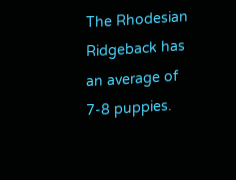The Rhodesian Ridgeback has an average of 7-8 puppies.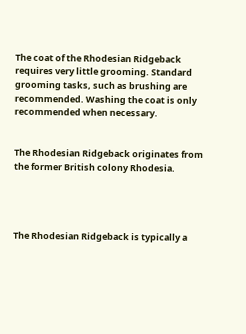The coat of the Rhodesian Ridgeback requires very little grooming. Standard grooming tasks, such as brushing are recommended. Washing the coat is only recommended when necessary.


The Rhodesian Ridgeback originates from the former British colony Rhodesia.




The Rhodesian Ridgeback is typically a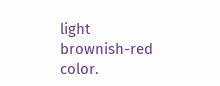light brownish-red color.